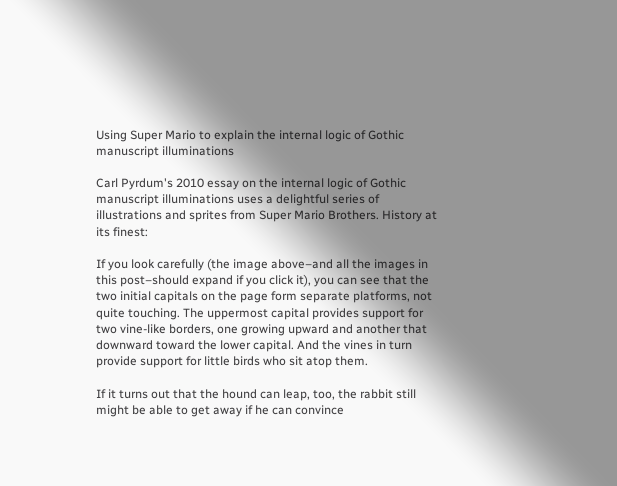Using Super Mario to explain the internal logic of Gothic manuscript illuminations

Carl Pyrdum's 2010 essay on the internal logic of Gothic manuscript illuminations uses a delightful series of illustrations and sprites from Super Mario Brothers. History at its finest:

If you look carefully (the image above–and all the images in this post–should expand if you click it), you can see that the two initial capitals on the page form separate platforms, not quite touching. The uppermost capital provides support for two vine-like borders, one growing upward and another that downward toward the lower capital. And the vines in turn provide support for little birds who sit atop them.

If it turns out that the hound can leap, too, the rabbit still might be able to get away if he can convince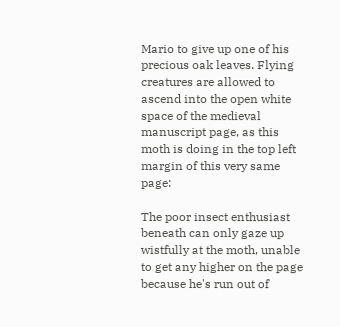Mario to give up one of his precious oak leaves. Flying creatures are allowed to ascend into the open white space of the medieval manuscript page, as this moth is doing in the top left margin of this very same page:

The poor insect enthusiast beneath can only gaze up wistfully at the moth, unable to get any higher on the page because he's run out of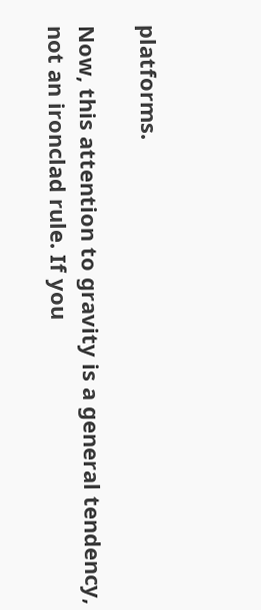platforms.

Now, this attention to gravity is a general tendency, not an ironclad rule. If you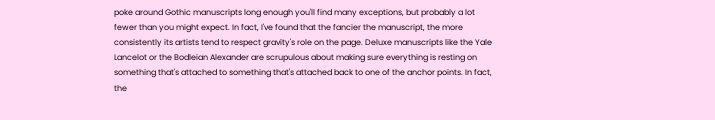poke around Gothic manuscripts long enough you'll find many exceptions, but probably a lot fewer than you might expect. In fact, I've found that the fancier the manuscript, the more consistently its artists tend to respect gravity's role on the page. Deluxe manuscripts like the Yale Lancelot or the Bodleian Alexander are scrupulous about making sure everything is resting on something that's attached to something that's attached back to one of the anchor points. In fact, the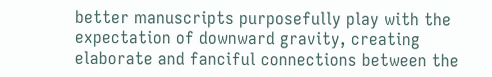better manuscripts purposefully play with the expectation of downward gravity, creating elaborate and fanciful connections between the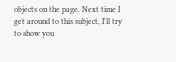objects on the page. Next time I get around to this subject, I'll try to show you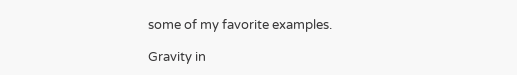some of my favorite examples.

Gravity in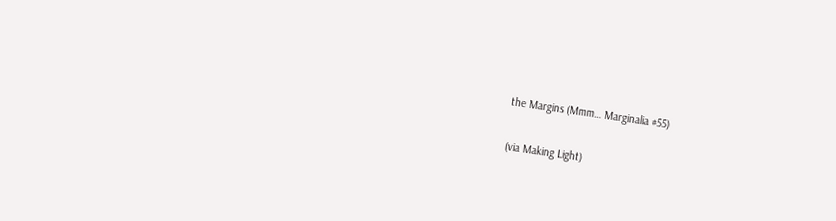the Margins (Mmm… Marginalia #55)

(via Making Light)